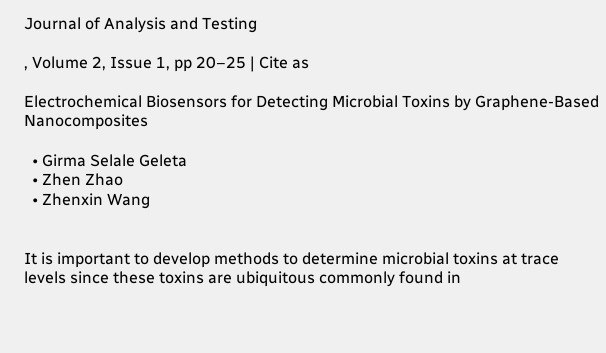Journal of Analysis and Testing

, Volume 2, Issue 1, pp 20–25 | Cite as

Electrochemical Biosensors for Detecting Microbial Toxins by Graphene-Based Nanocomposites

  • Girma Selale Geleta
  • Zhen Zhao
  • Zhenxin Wang


It is important to develop methods to determine microbial toxins at trace levels since these toxins are ubiquitous commonly found in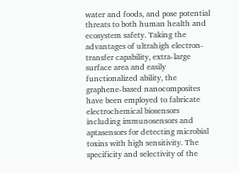water and foods, and pose potential threats to both human health and ecosystem safety. Taking the advantages of ultrahigh electron-transfer capability, extra-large surface area and easily functionalized ability, the graphene-based nanocomposites have been employed to fabricate electrochemical biosensors including immunosensors and aptasensors for detecting microbial toxins with high sensitivity. The specificity and selectivity of the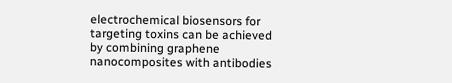electrochemical biosensors for targeting toxins can be achieved by combining graphene nanocomposites with antibodies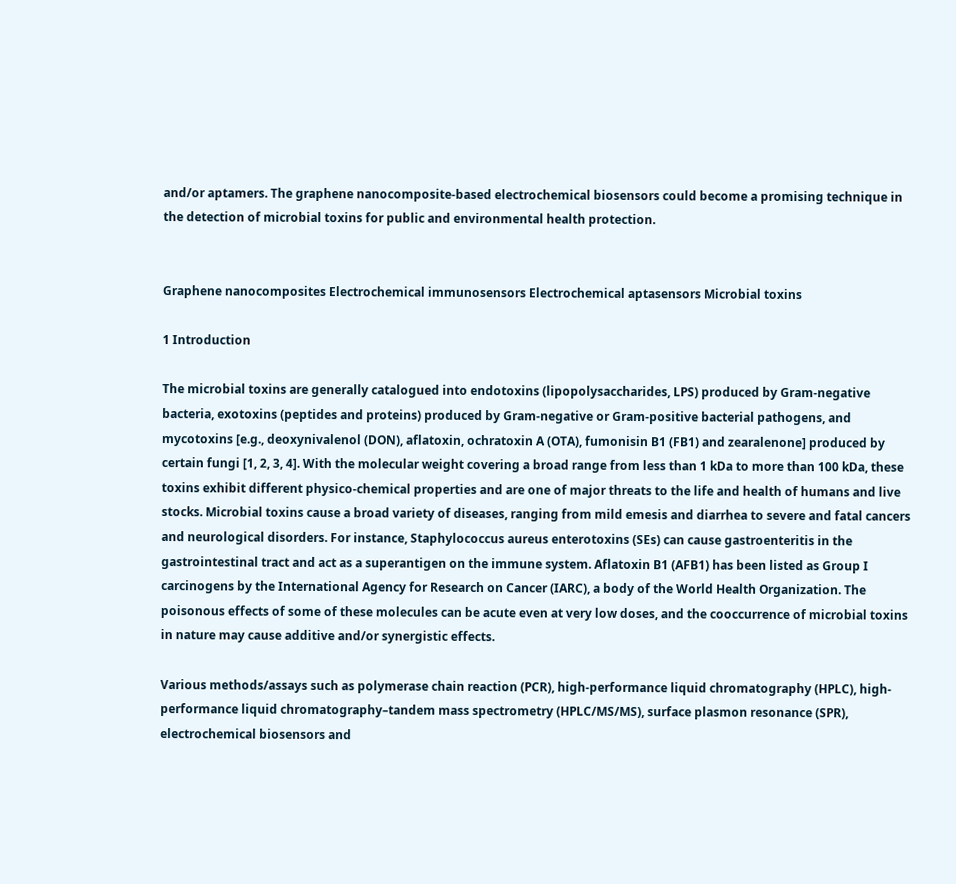and/or aptamers. The graphene nanocomposite-based electrochemical biosensors could become a promising technique in the detection of microbial toxins for public and environmental health protection.


Graphene nanocomposites Electrochemical immunosensors Electrochemical aptasensors Microbial toxins

1 Introduction

The microbial toxins are generally catalogued into endotoxins (lipopolysaccharides, LPS) produced by Gram-negative bacteria, exotoxins (peptides and proteins) produced by Gram-negative or Gram-positive bacterial pathogens, and mycotoxins [e.g., deoxynivalenol (DON), aflatoxin, ochratoxin A (OTA), fumonisin B1 (FB1) and zearalenone] produced by certain fungi [1, 2, 3, 4]. With the molecular weight covering a broad range from less than 1 kDa to more than 100 kDa, these toxins exhibit different physico-chemical properties and are one of major threats to the life and health of humans and live stocks. Microbial toxins cause a broad variety of diseases, ranging from mild emesis and diarrhea to severe and fatal cancers and neurological disorders. For instance, Staphylococcus aureus enterotoxins (SEs) can cause gastroenteritis in the gastrointestinal tract and act as a superantigen on the immune system. Aflatoxin B1 (AFB1) has been listed as Group I carcinogens by the International Agency for Research on Cancer (IARC), a body of the World Health Organization. The poisonous effects of some of these molecules can be acute even at very low doses, and the cooccurrence of microbial toxins in nature may cause additive and/or synergistic effects.

Various methods/assays such as polymerase chain reaction (PCR), high-performance liquid chromatography (HPLC), high-performance liquid chromatography–tandem mass spectrometry (HPLC/MS/MS), surface plasmon resonance (SPR), electrochemical biosensors and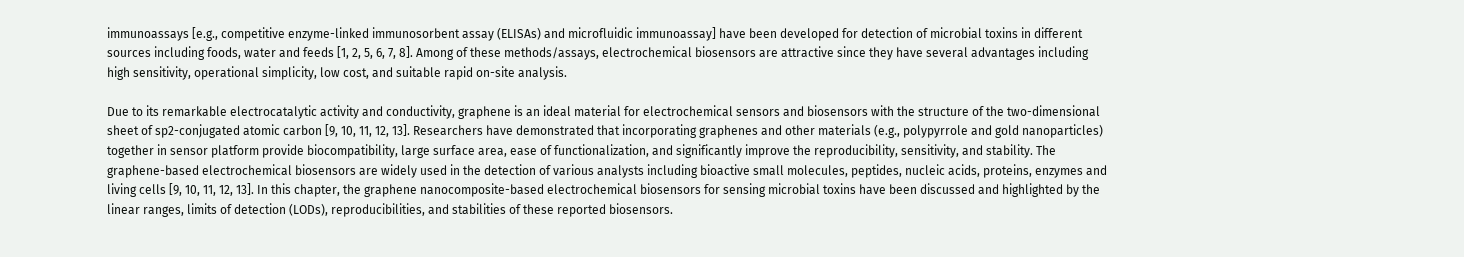immunoassays [e.g., competitive enzyme-linked immunosorbent assay (ELISAs) and microfluidic immunoassay] have been developed for detection of microbial toxins in different sources including foods, water and feeds [1, 2, 5, 6, 7, 8]. Among of these methods/assays, electrochemical biosensors are attractive since they have several advantages including high sensitivity, operational simplicity, low cost, and suitable rapid on-site analysis.

Due to its remarkable electrocatalytic activity and conductivity, graphene is an ideal material for electrochemical sensors and biosensors with the structure of the two-dimensional sheet of sp2-conjugated atomic carbon [9, 10, 11, 12, 13]. Researchers have demonstrated that incorporating graphenes and other materials (e.g., polypyrrole and gold nanoparticles) together in sensor platform provide biocompatibility, large surface area, ease of functionalization, and significantly improve the reproducibility, sensitivity, and stability. The graphene-based electrochemical biosensors are widely used in the detection of various analysts including bioactive small molecules, peptides, nucleic acids, proteins, enzymes and living cells [9, 10, 11, 12, 13]. In this chapter, the graphene nanocomposite-based electrochemical biosensors for sensing microbial toxins have been discussed and highlighted by the linear ranges, limits of detection (LODs), reproducibilities, and stabilities of these reported biosensors.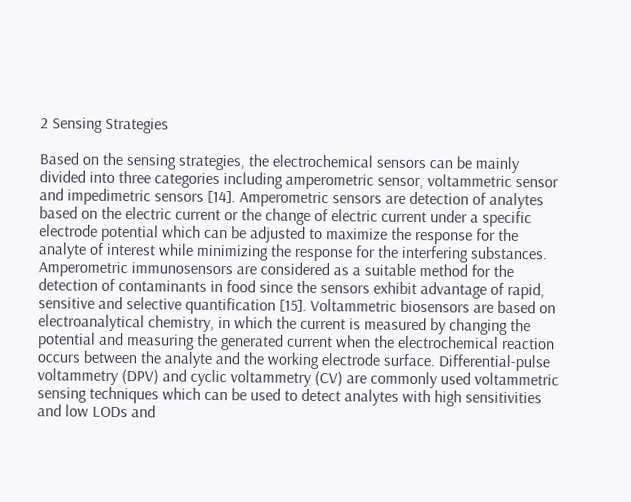2 Sensing Strategies

Based on the sensing strategies, the electrochemical sensors can be mainly divided into three categories including amperometric sensor, voltammetric sensor and impedimetric sensors [14]. Amperometric sensors are detection of analytes based on the electric current or the change of electric current under a specific electrode potential which can be adjusted to maximize the response for the analyte of interest while minimizing the response for the interfering substances. Amperometric immunosensors are considered as a suitable method for the detection of contaminants in food since the sensors exhibit advantage of rapid, sensitive and selective quantification [15]. Voltammetric biosensors are based on electroanalytical chemistry, in which the current is measured by changing the potential and measuring the generated current when the electrochemical reaction occurs between the analyte and the working electrode surface. Differential-pulse voltammetry (DPV) and cyclic voltammetry (CV) are commonly used voltammetric sensing techniques which can be used to detect analytes with high sensitivities and low LODs and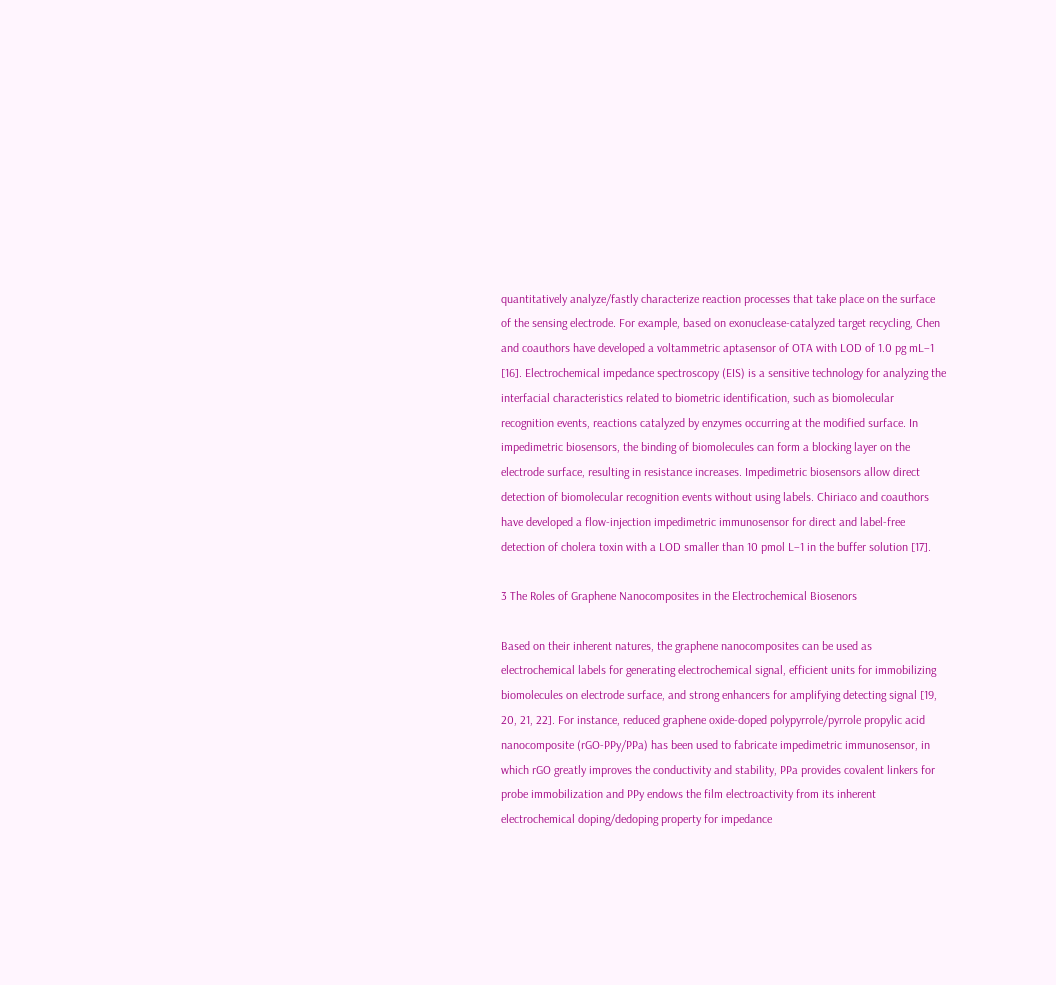quantitatively analyze/fastly characterize reaction processes that take place on the surface of the sensing electrode. For example, based on exonuclease-catalyzed target recycling, Chen and coauthors have developed a voltammetric aptasensor of OTA with LOD of 1.0 pg mL−1 [16]. Electrochemical impedance spectroscopy (EIS) is a sensitive technology for analyzing the interfacial characteristics related to biometric identification, such as biomolecular recognition events, reactions catalyzed by enzymes occurring at the modified surface. In impedimetric biosensors, the binding of biomolecules can form a blocking layer on the electrode surface, resulting in resistance increases. Impedimetric biosensors allow direct detection of biomolecular recognition events without using labels. Chiriaco and coauthors have developed a flow-injection impedimetric immunosensor for direct and label-free detection of cholera toxin with a LOD smaller than 10 pmol L−1 in the buffer solution [17].

3 The Roles of Graphene Nanocomposites in the Electrochemical Biosenors

Based on their inherent natures, the graphene nanocomposites can be used as electrochemical labels for generating electrochemical signal, efficient units for immobilizing biomolecules on electrode surface, and strong enhancers for amplifying detecting signal [19, 20, 21, 22]. For instance, reduced graphene oxide-doped polypyrrole/pyrrole propylic acid nanocomposite (rGO-PPy/PPa) has been used to fabricate impedimetric immunosensor, in which rGO greatly improves the conductivity and stability, PPa provides covalent linkers for probe immobilization and PPy endows the film electroactivity from its inherent electrochemical doping/dedoping property for impedance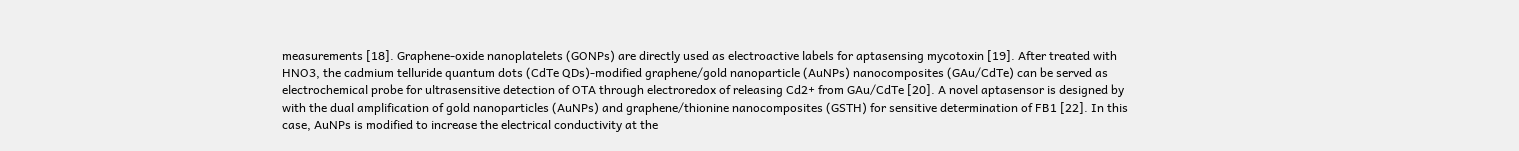measurements [18]. Graphene-oxide nanoplatelets (GONPs) are directly used as electroactive labels for aptasensing mycotoxin [19]. After treated with HNO3, the cadmium telluride quantum dots (CdTe QDs)-modified graphene/gold nanoparticle (AuNPs) nanocomposites (GAu/CdTe) can be served as electrochemical probe for ultrasensitive detection of OTA through electroredox of releasing Cd2+ from GAu/CdTe [20]. A novel aptasensor is designed by with the dual amplification of gold nanoparticles (AuNPs) and graphene/thionine nanocomposites (GSTH) for sensitive determination of FB1 [22]. In this case, AuNPs is modified to increase the electrical conductivity at the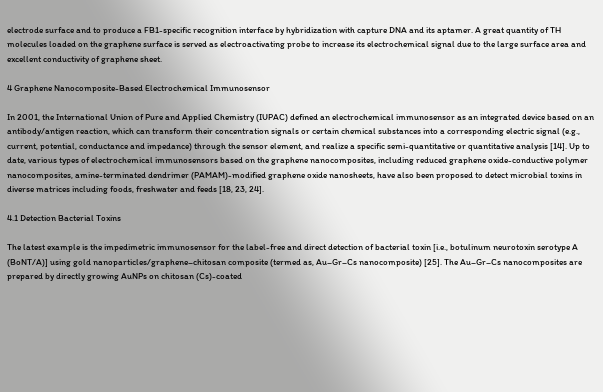electrode surface and to produce a FB1-specific recognition interface by hybridization with capture DNA and its aptamer. A great quantity of TH molecules loaded on the graphene surface is served as electroactivating probe to increase its electrochemical signal due to the large surface area and excellent conductivity of graphene sheet.

4 Graphene Nanocomposite-Based Electrochemical Immunosensor

In 2001, the International Union of Pure and Applied Chemistry (IUPAC) defined an electrochemical immunosensor as an integrated device based on an antibody/antigen reaction, which can transform their concentration signals or certain chemical substances into a corresponding electric signal (e.g., current, potential, conductance and impedance) through the sensor element, and realize a specific semi-quantitative or quantitative analysis [14]. Up to date, various types of electrochemical immunosensors based on the graphene nanocomposites, including reduced graphene oxide-conductive polymer nanocomposites, amine-terminated dendrimer (PAMAM)-modified graphene oxide nanosheets, have also been proposed to detect microbial toxins in diverse matrices including foods, freshwater and feeds [18, 23, 24].

4.1 Detection Bacterial Toxins

The latest example is the impedimetric immunosensor for the label-free and direct detection of bacterial toxin [i.e., botulinum neurotoxin serotype A (BoNT/A)] using gold nanoparticles/graphene–chitosan composite (termed as, Au–Gr–Cs nanocomposite) [25]. The Au–Gr–Cs nanocomposites are prepared by directly growing AuNPs on chitosan (Cs)-coated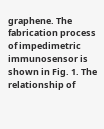graphene. The fabrication process of impedimetric immunosensor is shown in Fig. 1. The relationship of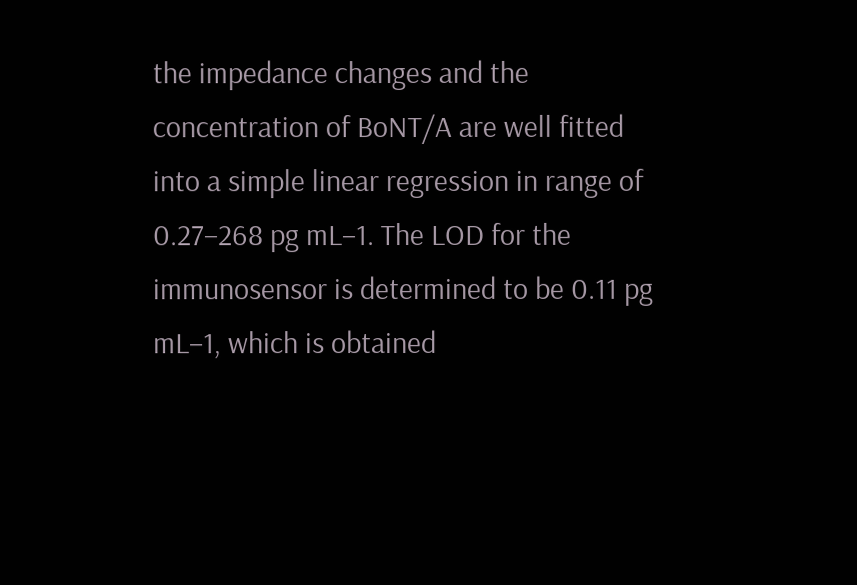the impedance changes and the concentration of BoNT/A are well fitted into a simple linear regression in range of 0.27–268 pg mL−1. The LOD for the immunosensor is determined to be 0.11 pg mL−1, which is obtained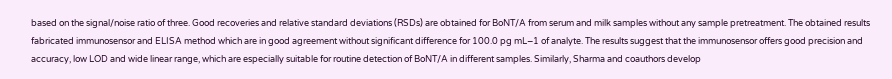based on the signal/noise ratio of three. Good recoveries and relative standard deviations (RSDs) are obtained for BoNT/A from serum and milk samples without any sample pretreatment. The obtained results fabricated immunosensor and ELISA method which are in good agreement without significant difference for 100.0 pg mL−1 of analyte. The results suggest that the immunosensor offers good precision and accuracy, low LOD and wide linear range, which are especially suitable for routine detection of BoNT/A in different samples. Similarly, Sharma and coauthors develop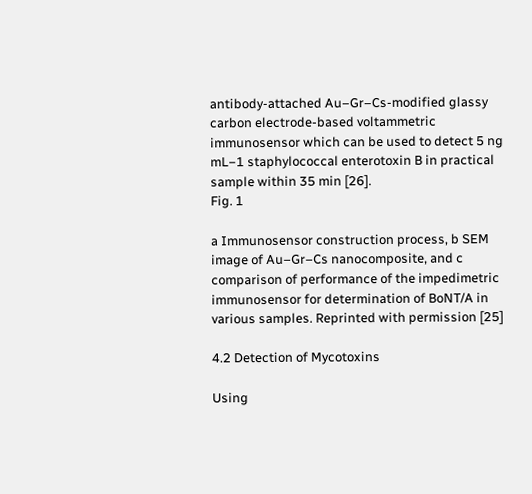antibody-attached Au–Gr–Cs-modified glassy carbon electrode-based voltammetric immunosensor which can be used to detect 5 ng mL−1 staphylococcal enterotoxin B in practical sample within 35 min [26].
Fig. 1

a Immunosensor construction process, b SEM image of Au–Gr–Cs nanocomposite, and c comparison of performance of the impedimetric immunosensor for determination of BoNT/A in various samples. Reprinted with permission [25]

4.2 Detection of Mycotoxins

Using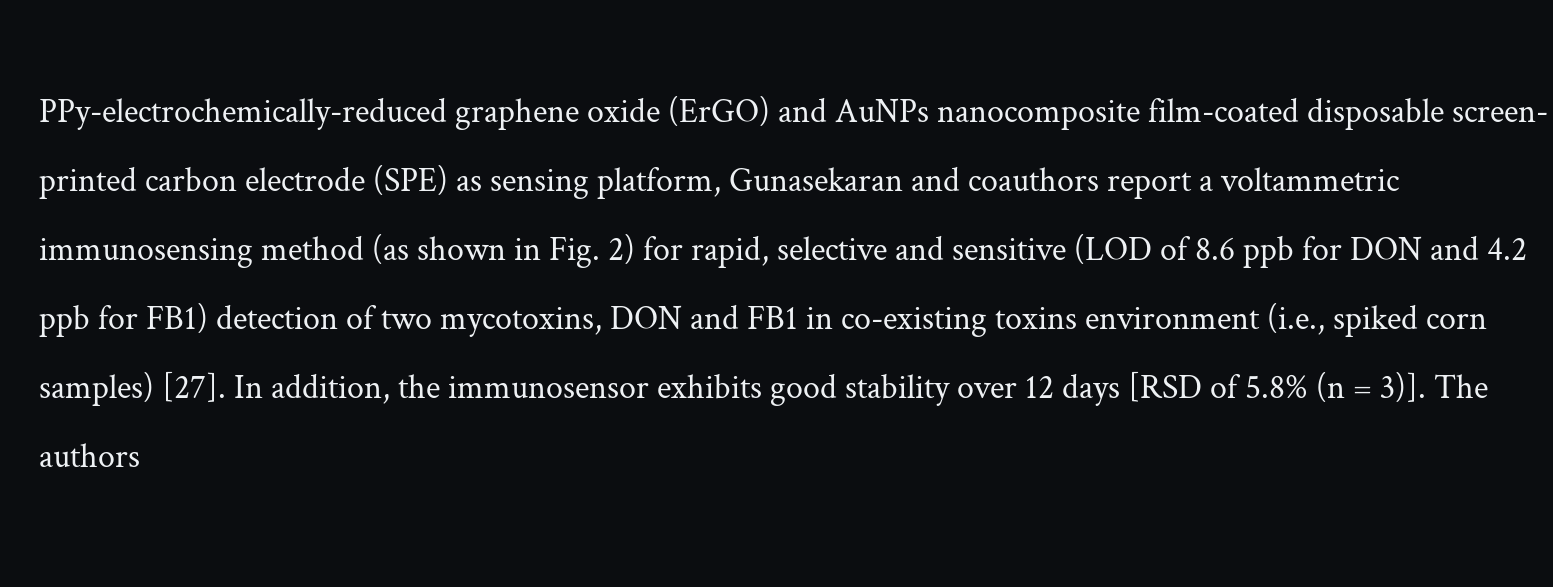PPy-electrochemically-reduced graphene oxide (ErGO) and AuNPs nanocomposite film-coated disposable screen-printed carbon electrode (SPE) as sensing platform, Gunasekaran and coauthors report a voltammetric immunosensing method (as shown in Fig. 2) for rapid, selective and sensitive (LOD of 8.6 ppb for DON and 4.2 ppb for FB1) detection of two mycotoxins, DON and FB1 in co-existing toxins environment (i.e., spiked corn samples) [27]. In addition, the immunosensor exhibits good stability over 12 days [RSD of 5.8% (n = 3)]. The authors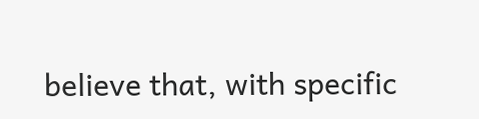believe that, with specific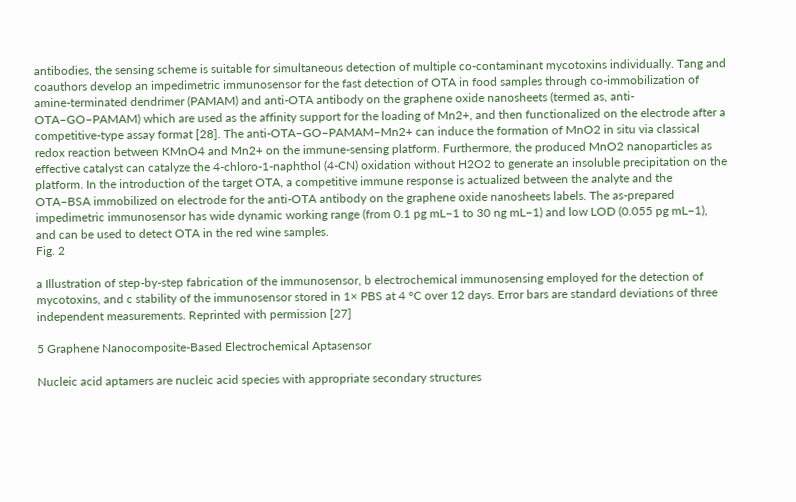antibodies, the sensing scheme is suitable for simultaneous detection of multiple co-contaminant mycotoxins individually. Tang and coauthors develop an impedimetric immunosensor for the fast detection of OTA in food samples through co-immobilization of amine-terminated dendrimer (PAMAM) and anti-OTA antibody on the graphene oxide nanosheets (termed as, anti-OTA–GO–PAMAM) which are used as the affinity support for the loading of Mn2+, and then functionalized on the electrode after a competitive-type assay format [28]. The anti-OTA–GO–PAMAM–Mn2+ can induce the formation of MnO2 in situ via classical redox reaction between KMnO4 and Mn2+ on the immune-sensing platform. Furthermore, the produced MnO2 nanoparticles as effective catalyst can catalyze the 4-chloro-1-naphthol (4-CN) oxidation without H2O2 to generate an insoluble precipitation on the platform. In the introduction of the target OTA, a competitive immune response is actualized between the analyte and the OTA–BSA immobilized on electrode for the anti-OTA antibody on the graphene oxide nanosheets labels. The as-prepared impedimetric immunosensor has wide dynamic working range (from 0.1 pg mL−1 to 30 ng mL−1) and low LOD (0.055 pg mL−1), and can be used to detect OTA in the red wine samples.
Fig. 2

a Illustration of step-by-step fabrication of the immunosensor, b electrochemical immunosensing employed for the detection of mycotoxins, and c stability of the immunosensor stored in 1× PBS at 4 °C over 12 days. Error bars are standard deviations of three independent measurements. Reprinted with permission [27]

5 Graphene Nanocomposite-Based Electrochemical Aptasensor

Nucleic acid aptamers are nucleic acid species with appropriate secondary structures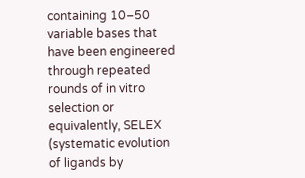containing 10–50 variable bases that have been engineered through repeated rounds of in vitro selection or equivalently, SELEX (systematic evolution of ligands by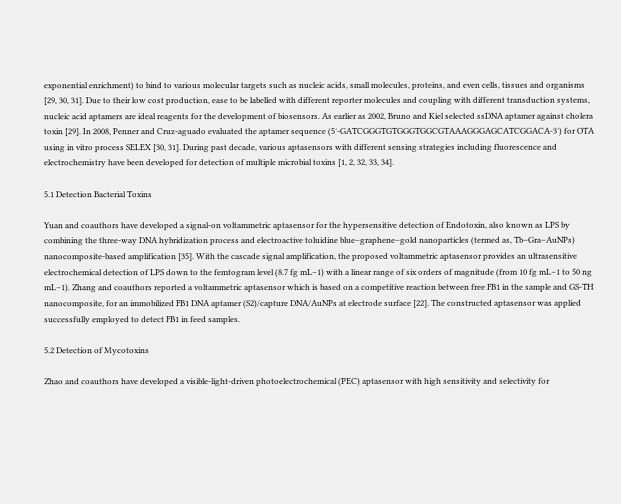exponential enrichment) to bind to various molecular targets such as nucleic acids, small molecules, proteins, and even cells, tissues and organisms [29, 30, 31]. Due to their low cost production, ease to be labelled with different reporter molecules and coupling with different transduction systems, nucleic acid aptamers are ideal reagents for the development of biosensors. As earlier as 2002, Bruno and Kiel selected ssDNA aptamer against cholera toxin [29]. In 2008, Penner and Cruz-aguado evaluated the aptamer sequence (5′-GATCGGGTGTGGGTGGCGTAAAGGGAGCATCGGACA-3′) for OTA using in vitro process SELEX [30, 31]. During past decade, various aptasensors with different sensing strategies including fluorescence and electrochemistry have been developed for detection of multiple microbial toxins [1, 2, 32, 33, 34].

5.1 Detection Bacterial Toxins

Yuan and coauthors have developed a signal-on voltammetric aptasensor for the hypersensitive detection of Endotoxin, also known as LPS by combining the three-way DNA hybridization process and electroactive toluidine blue–graphene–gold nanoparticles (termed as, Tb–Gra–AuNPs) nanocomposite-based amplification [35]. With the cascade signal amplification, the proposed voltammetric aptasensor provides an ultrasensitive electrochemical detection of LPS down to the femtogram level (8.7 fg mL−1) with a linear range of six orders of magnitude (from 10 fg mL−1 to 50 ng mL−1). Zhang and coauthors reported a voltammetric aptasensor which is based on a competitive reaction between free FB1 in the sample and GS-TH nanocomposite, for an immobilized FB1 DNA aptamer (S2)/capture DNA/AuNPs at electrode surface [22]. The constructed aptasensor was applied successfully employed to detect FB1 in feed samples.

5.2 Detection of Mycotoxins

Zhao and coauthors have developed a visible-light-driven photoelectrochemical (PEC) aptasensor with high sensitivity and selectivity for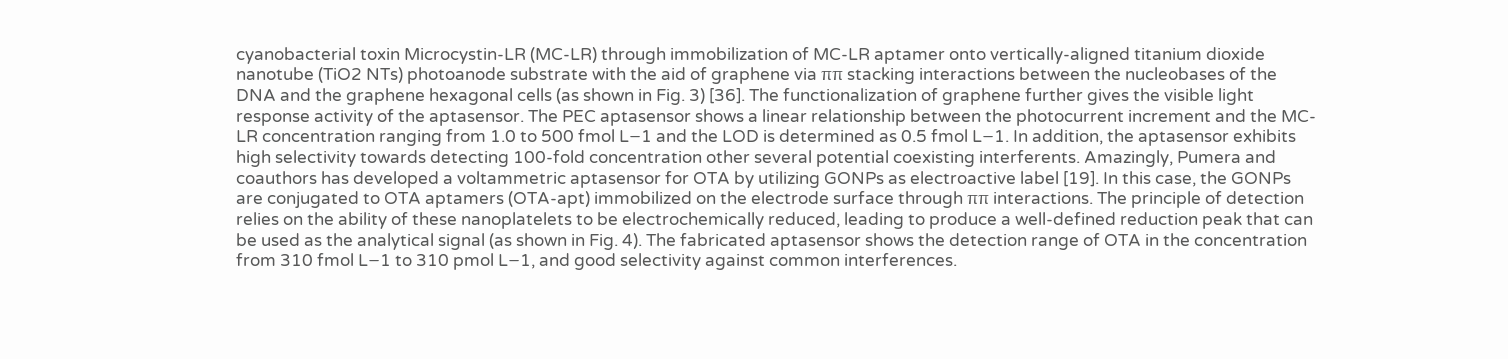cyanobacterial toxin Microcystin-LR (MC-LR) through immobilization of MC-LR aptamer onto vertically-aligned titanium dioxide nanotube (TiO2 NTs) photoanode substrate with the aid of graphene via ππ stacking interactions between the nucleobases of the DNA and the graphene hexagonal cells (as shown in Fig. 3) [36]. The functionalization of graphene further gives the visible light response activity of the aptasensor. The PEC aptasensor shows a linear relationship between the photocurrent increment and the MC-LR concentration ranging from 1.0 to 500 fmol L−1 and the LOD is determined as 0.5 fmol L−1. In addition, the aptasensor exhibits high selectivity towards detecting 100-fold concentration other several potential coexisting interferents. Amazingly, Pumera and coauthors has developed a voltammetric aptasensor for OTA by utilizing GONPs as electroactive label [19]. In this case, the GONPs are conjugated to OTA aptamers (OTA-apt) immobilized on the electrode surface through ππ interactions. The principle of detection relies on the ability of these nanoplatelets to be electrochemically reduced, leading to produce a well-defined reduction peak that can be used as the analytical signal (as shown in Fig. 4). The fabricated aptasensor shows the detection range of OTA in the concentration from 310 fmol L−1 to 310 pmol L−1, and good selectivity against common interferences.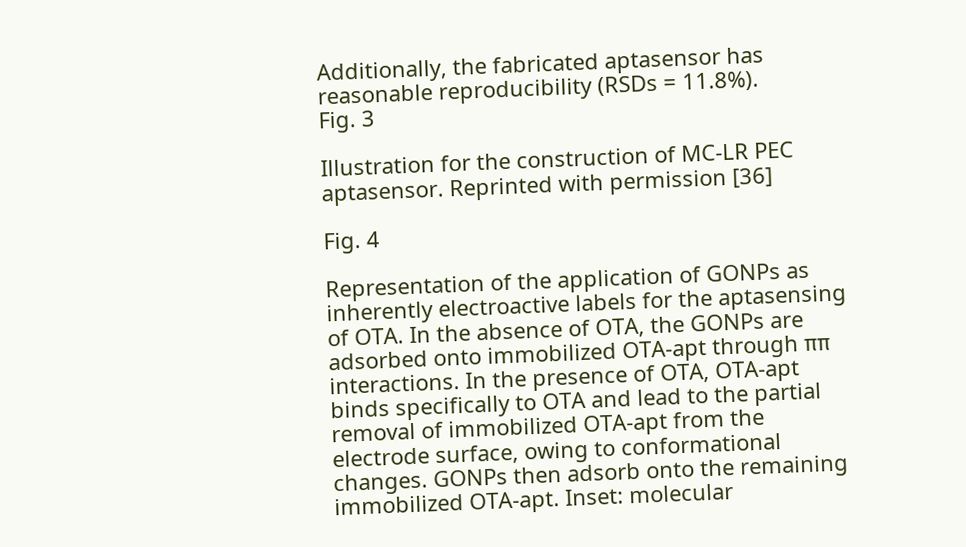Additionally, the fabricated aptasensor has reasonable reproducibility (RSDs = 11.8%).
Fig. 3

Illustration for the construction of MC-LR PEC aptasensor. Reprinted with permission [36]

Fig. 4

Representation of the application of GONPs as inherently electroactive labels for the aptasensing of OTA. In the absence of OTA, the GONPs are adsorbed onto immobilized OTA-apt through ππ interactions. In the presence of OTA, OTA-apt binds specifically to OTA and lead to the partial removal of immobilized OTA-apt from the electrode surface, owing to conformational changes. GONPs then adsorb onto the remaining immobilized OTA-apt. Inset: molecular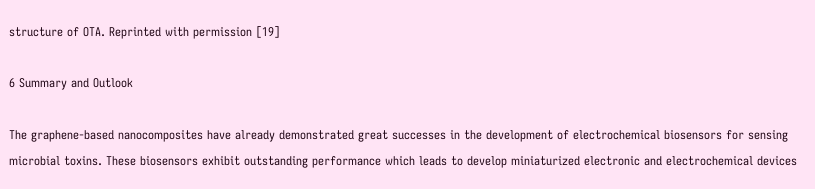structure of OTA. Reprinted with permission [19]

6 Summary and Outlook

The graphene-based nanocomposites have already demonstrated great successes in the development of electrochemical biosensors for sensing microbial toxins. These biosensors exhibit outstanding performance which leads to develop miniaturized electronic and electrochemical devices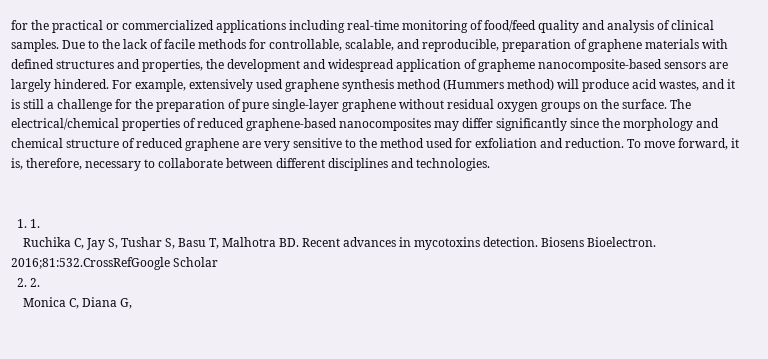for the practical or commercialized applications including real-time monitoring of food/feed quality and analysis of clinical samples. Due to the lack of facile methods for controllable, scalable, and reproducible, preparation of graphene materials with defined structures and properties, the development and widespread application of grapheme nanocomposite-based sensors are largely hindered. For example, extensively used graphene synthesis method (Hummers method) will produce acid wastes, and it is still a challenge for the preparation of pure single-layer graphene without residual oxygen groups on the surface. The electrical/chemical properties of reduced graphene-based nanocomposites may differ significantly since the morphology and chemical structure of reduced graphene are very sensitive to the method used for exfoliation and reduction. To move forward, it is, therefore, necessary to collaborate between different disciplines and technologies.


  1. 1.
    Ruchika C, Jay S, Tushar S, Basu T, Malhotra BD. Recent advances in mycotoxins detection. Biosens Bioelectron. 2016;81:532.CrossRefGoogle Scholar
  2. 2.
    Monica C, Diana G,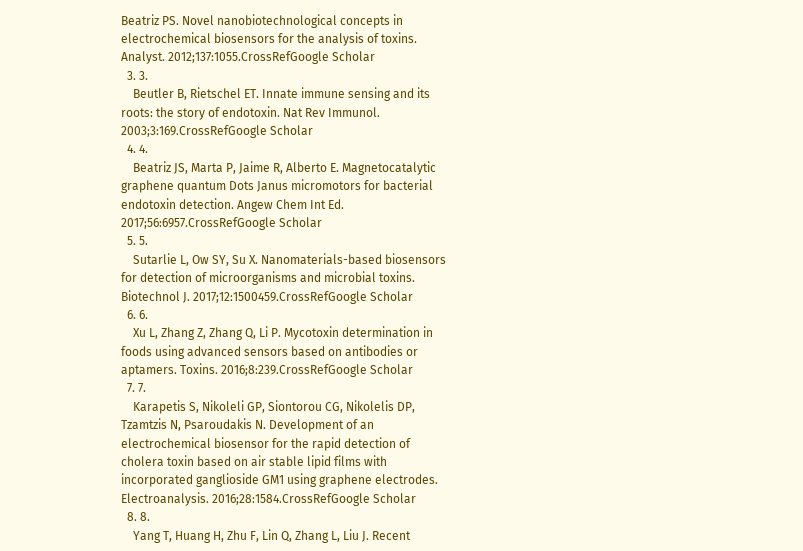Beatriz PS. Novel nanobiotechnological concepts in electrochemical biosensors for the analysis of toxins. Analyst. 2012;137:1055.CrossRefGoogle Scholar
  3. 3.
    Beutler B, Rietschel ET. Innate immune sensing and its roots: the story of endotoxin. Nat Rev Immunol. 2003;3:169.CrossRefGoogle Scholar
  4. 4.
    Beatriz JS, Marta P, Jaime R, Alberto E. Magnetocatalytic graphene quantum Dots Janus micromotors for bacterial endotoxin detection. Angew Chem Int Ed. 2017;56:6957.CrossRefGoogle Scholar
  5. 5.
    Sutarlie L, Ow SY, Su X. Nanomaterials-based biosensors for detection of microorganisms and microbial toxins. Biotechnol J. 2017;12:1500459.CrossRefGoogle Scholar
  6. 6.
    Xu L, Zhang Z, Zhang Q, Li P. Mycotoxin determination in foods using advanced sensors based on antibodies or aptamers. Toxins. 2016;8:239.CrossRefGoogle Scholar
  7. 7.
    Karapetis S, Nikoleli GP, Siontorou CG, Nikolelis DP, Tzamtzis N, Psaroudakis N. Development of an electrochemical biosensor for the rapid detection of cholera toxin based on air stable lipid films with incorporated ganglioside GM1 using graphene electrodes. Electroanalysis. 2016;28:1584.CrossRefGoogle Scholar
  8. 8.
    Yang T, Huang H, Zhu F, Lin Q, Zhang L, Liu J. Recent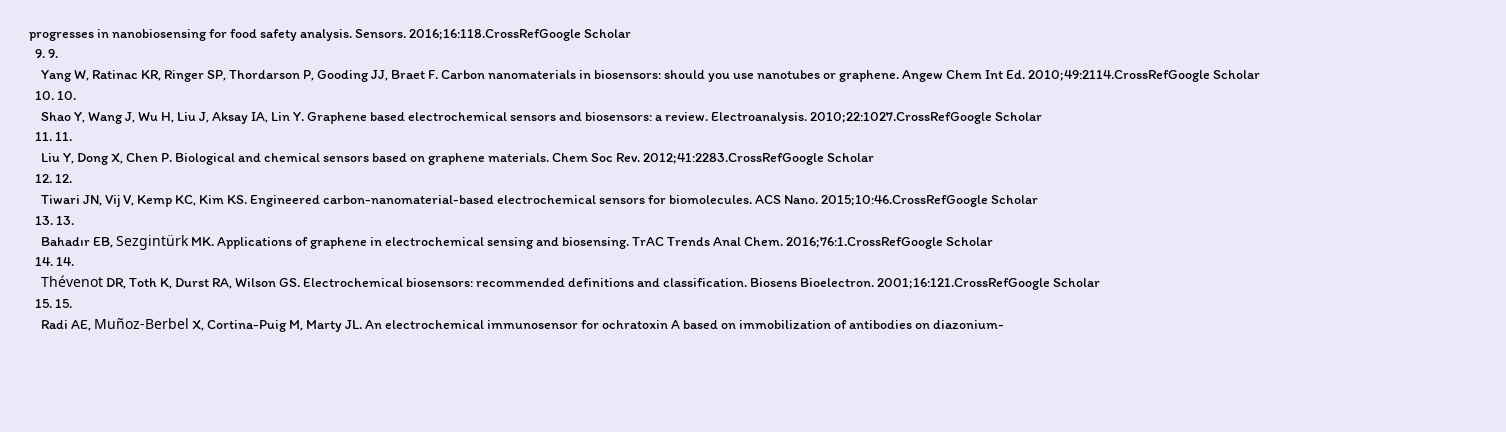progresses in nanobiosensing for food safety analysis. Sensors. 2016;16:118.CrossRefGoogle Scholar
  9. 9.
    Yang W, Ratinac KR, Ringer SP, Thordarson P, Gooding JJ, Braet F. Carbon nanomaterials in biosensors: should you use nanotubes or graphene. Angew Chem Int Ed. 2010;49:2114.CrossRefGoogle Scholar
  10. 10.
    Shao Y, Wang J, Wu H, Liu J, Aksay IA, Lin Y. Graphene based electrochemical sensors and biosensors: a review. Electroanalysis. 2010;22:1027.CrossRefGoogle Scholar
  11. 11.
    Liu Y, Dong X, Chen P. Biological and chemical sensors based on graphene materials. Chem Soc Rev. 2012;41:2283.CrossRefGoogle Scholar
  12. 12.
    Tiwari JN, Vij V, Kemp KC, Kim KS. Engineered carbon-nanomaterial-based electrochemical sensors for biomolecules. ACS Nano. 2015;10:46.CrossRefGoogle Scholar
  13. 13.
    Bahadır EB, Sezgintürk MK. Applications of graphene in electrochemical sensing and biosensing. TrAC Trends Anal Chem. 2016;76:1.CrossRefGoogle Scholar
  14. 14.
    Thévenot DR, Toth K, Durst RA, Wilson GS. Electrochemical biosensors: recommended definitions and classification. Biosens Bioelectron. 2001;16:121.CrossRefGoogle Scholar
  15. 15.
    Radi AE, Muñoz-Berbel X, Cortina-Puig M, Marty JL. An electrochemical immunosensor for ochratoxin A based on immobilization of antibodies on diazonium-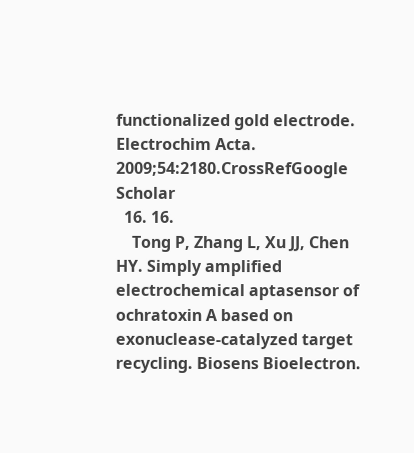functionalized gold electrode. Electrochim Acta. 2009;54:2180.CrossRefGoogle Scholar
  16. 16.
    Tong P, Zhang L, Xu JJ, Chen HY. Simply amplified electrochemical aptasensor of ochratoxin A based on exonuclease-catalyzed target recycling. Biosens Bioelectron.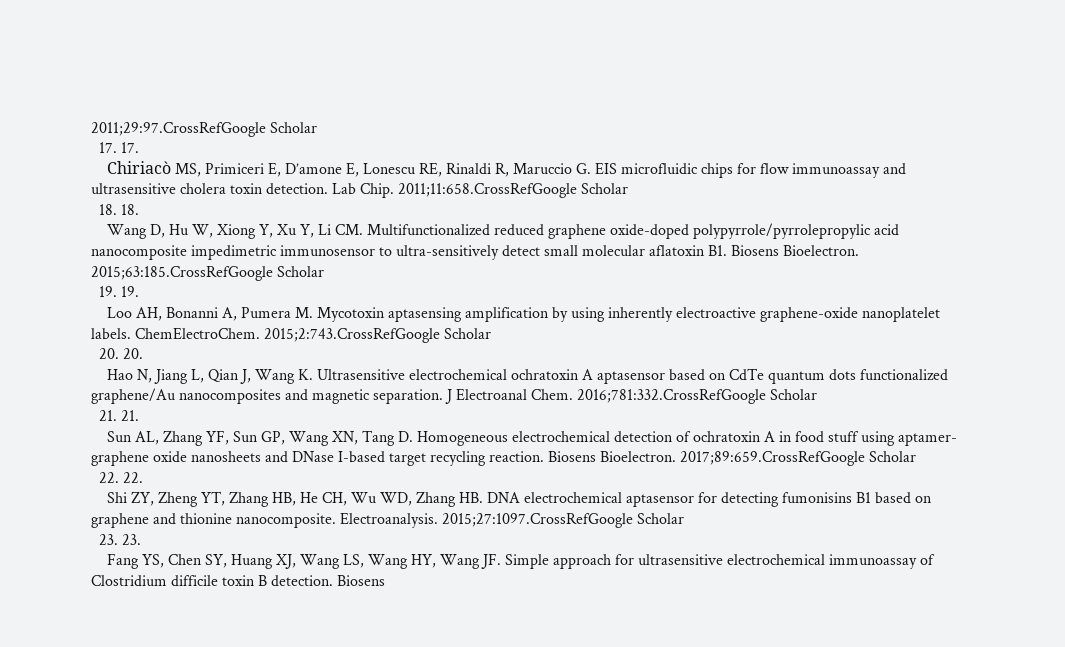2011;29:97.CrossRefGoogle Scholar
  17. 17.
    Chiriacò MS, Primiceri E, D’amone E, Lonescu RE, Rinaldi R, Maruccio G. EIS microfluidic chips for flow immunoassay and ultrasensitive cholera toxin detection. Lab Chip. 2011;11:658.CrossRefGoogle Scholar
  18. 18.
    Wang D, Hu W, Xiong Y, Xu Y, Li CM. Multifunctionalized reduced graphene oxide-doped polypyrrole/pyrrolepropylic acid nanocomposite impedimetric immunosensor to ultra-sensitively detect small molecular aflatoxin B1. Biosens Bioelectron. 2015;63:185.CrossRefGoogle Scholar
  19. 19.
    Loo AH, Bonanni A, Pumera M. Mycotoxin aptasensing amplification by using inherently electroactive graphene-oxide nanoplatelet labels. ChemElectroChem. 2015;2:743.CrossRefGoogle Scholar
  20. 20.
    Hao N, Jiang L, Qian J, Wang K. Ultrasensitive electrochemical ochratoxin A aptasensor based on CdTe quantum dots functionalized graphene/Au nanocomposites and magnetic separation. J Electroanal Chem. 2016;781:332.CrossRefGoogle Scholar
  21. 21.
    Sun AL, Zhang YF, Sun GP, Wang XN, Tang D. Homogeneous electrochemical detection of ochratoxin A in food stuff using aptamer-graphene oxide nanosheets and DNase I-based target recycling reaction. Biosens Bioelectron. 2017;89:659.CrossRefGoogle Scholar
  22. 22.
    Shi ZY, Zheng YT, Zhang HB, He CH, Wu WD, Zhang HB. DNA electrochemical aptasensor for detecting fumonisins B1 based on graphene and thionine nanocomposite. Electroanalysis. 2015;27:1097.CrossRefGoogle Scholar
  23. 23.
    Fang YS, Chen SY, Huang XJ, Wang LS, Wang HY, Wang JF. Simple approach for ultrasensitive electrochemical immunoassay of Clostridium difficile toxin B detection. Biosens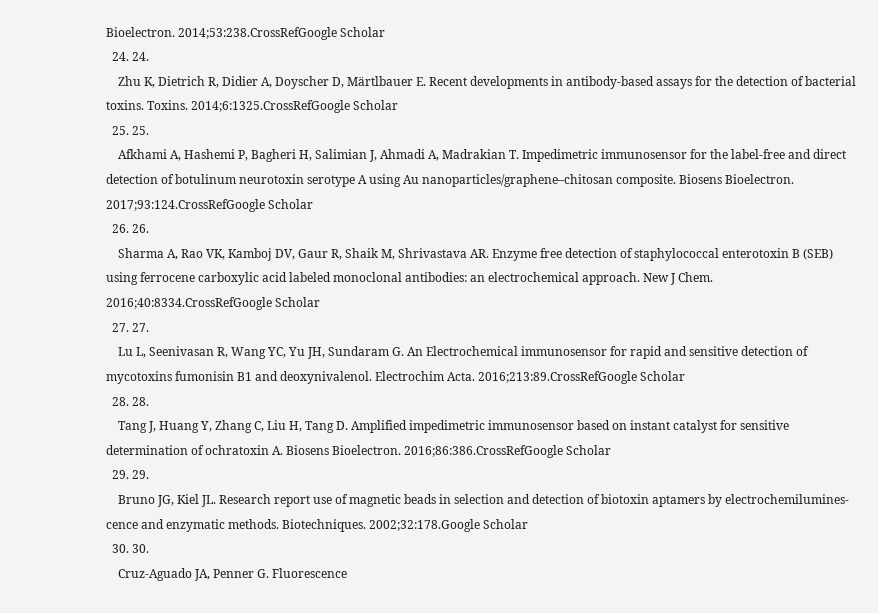Bioelectron. 2014;53:238.CrossRefGoogle Scholar
  24. 24.
    Zhu K, Dietrich R, Didier A, Doyscher D, Märtlbauer E. Recent developments in antibody-based assays for the detection of bacterial toxins. Toxins. 2014;6:1325.CrossRefGoogle Scholar
  25. 25.
    Afkhami A, Hashemi P, Bagheri H, Salimian J, Ahmadi A, Madrakian T. Impedimetric immunosensor for the label-free and direct detection of botulinum neurotoxin serotype A using Au nanoparticles/graphene–chitosan composite. Biosens Bioelectron. 2017;93:124.CrossRefGoogle Scholar
  26. 26.
    Sharma A, Rao VK, Kamboj DV, Gaur R, Shaik M, Shrivastava AR. Enzyme free detection of staphylococcal enterotoxin B (SEB) using ferrocene carboxylic acid labeled monoclonal antibodies: an electrochemical approach. New J Chem. 2016;40:8334.CrossRefGoogle Scholar
  27. 27.
    Lu L, Seenivasan R, Wang YC, Yu JH, Sundaram G. An Electrochemical immunosensor for rapid and sensitive detection of mycotoxins fumonisin B1 and deoxynivalenol. Electrochim Acta. 2016;213:89.CrossRefGoogle Scholar
  28. 28.
    Tang J, Huang Y, Zhang C, Liu H, Tang D. Amplified impedimetric immunosensor based on instant catalyst for sensitive determination of ochratoxin A. Biosens Bioelectron. 2016;86:386.CrossRefGoogle Scholar
  29. 29.
    Bruno JG, Kiel JL. Research report use of magnetic beads in selection and detection of biotoxin aptamers by electrochemilumines-cence and enzymatic methods. Biotechniques. 2002;32:178.Google Scholar
  30. 30.
    Cruz-Aguado JA, Penner G. Fluorescence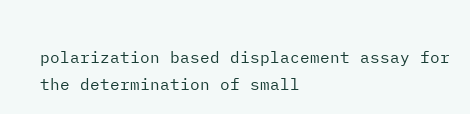polarization based displacement assay for the determination of small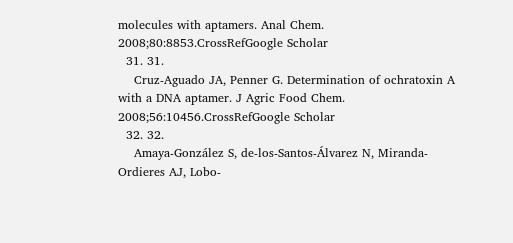molecules with aptamers. Anal Chem. 2008;80:8853.CrossRefGoogle Scholar
  31. 31.
    Cruz-Aguado JA, Penner G. Determination of ochratoxin A with a DNA aptamer. J Agric Food Chem. 2008;56:10456.CrossRefGoogle Scholar
  32. 32.
    Amaya-González S, de-los-Santos-Álvarez N, Miranda-Ordieres AJ, Lobo-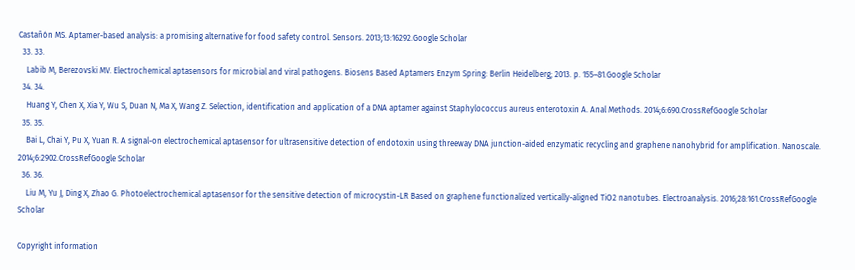Castañón MS. Aptamer-based analysis: a promising alternative for food safety control. Sensors. 2013;13:16292.Google Scholar
  33. 33.
    Labib M, Berezovski MV. Electrochemical aptasensors for microbial and viral pathogens. Biosens Based Aptamers Enzym Spring: Berlin Heidelberg; 2013. p. 155–81.Google Scholar
  34. 34.
    Huang Y, Chen X, Xia Y, Wu S, Duan N, Ma X, Wang Z. Selection, identification and application of a DNA aptamer against Staphylococcus aureus enterotoxin A. Anal Methods. 2014;6:690.CrossRefGoogle Scholar
  35. 35.
    Bai L, Chai Y, Pu X, Yuan R. A signal-on electrochemical aptasensor for ultrasensitive detection of endotoxin using threeway DNA junction-aided enzymatic recycling and graphene nanohybrid for amplification. Nanoscale. 2014;6:2902.CrossRefGoogle Scholar
  36. 36.
    Liu M, Yu J, Ding X, Zhao G. Photoelectrochemical aptasensor for the sensitive detection of microcystin-LR Based on graphene functionalized vertically-aligned TiO2 nanotubes. Electroanalysis. 2016;28:161.CrossRefGoogle Scholar

Copyright information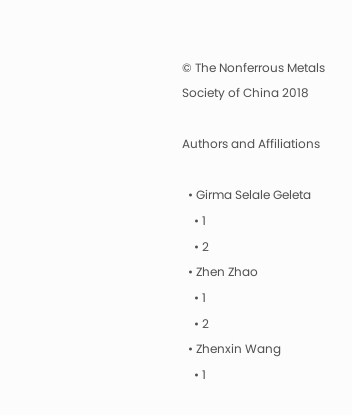© The Nonferrous Metals Society of China 2018

Authors and Affiliations

  • Girma Selale Geleta
    • 1
    • 2
  • Zhen Zhao
    • 1
    • 2
  • Zhenxin Wang
    • 1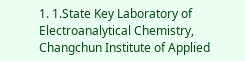1. 1.State Key Laboratory of Electroanalytical Chemistry, Changchun Institute of Applied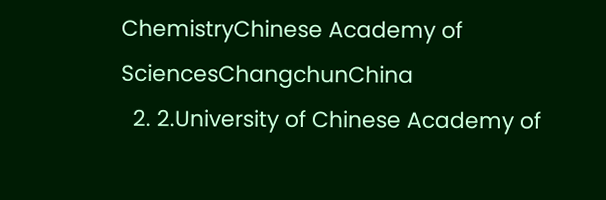ChemistryChinese Academy of SciencesChangchunChina
  2. 2.University of Chinese Academy of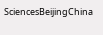SciencesBeijingChina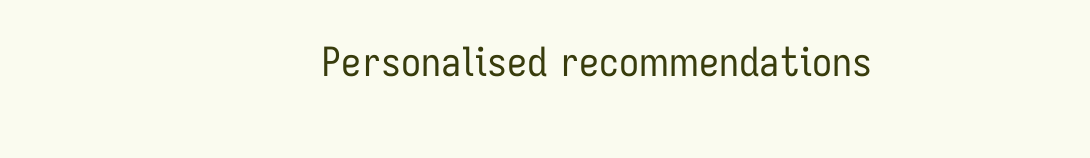Personalised recommendations